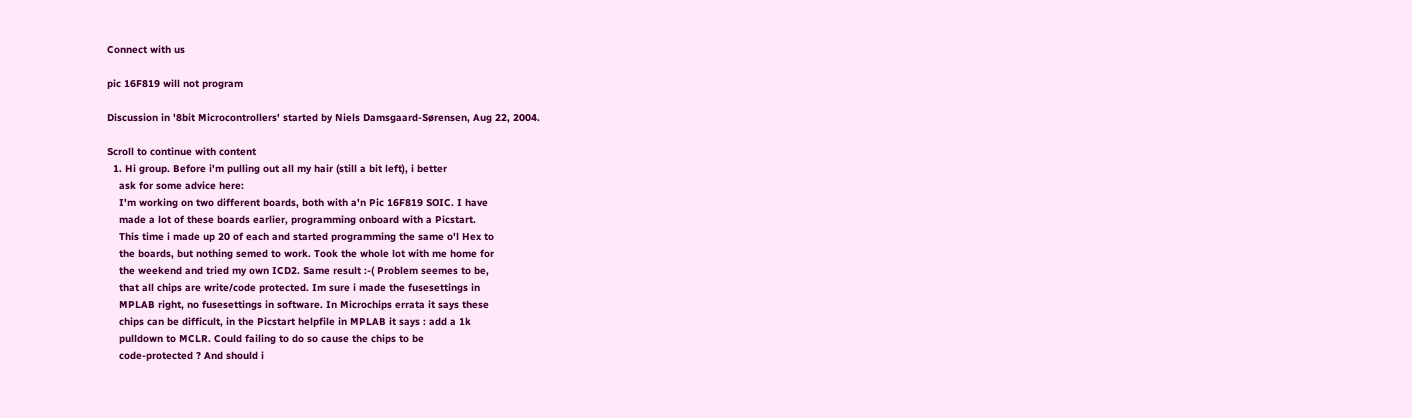Connect with us

pic 16F819 will not program

Discussion in '8bit Microcontrollers' started by Niels Damsgaard-Sørensen, Aug 22, 2004.

Scroll to continue with content
  1. Hi group. Before i'm pulling out all my hair (still a bit left), i better
    ask for some advice here:
    I'm working on two different boards, both with a'n Pic 16F819 SOIC. I have
    made a lot of these boards earlier, programming onboard with a Picstart.
    This time i made up 20 of each and started programming the same o'l Hex to
    the boards, but nothing semed to work. Took the whole lot with me home for
    the weekend and tried my own ICD2. Same result :-( Problem seemes to be,
    that all chips are write/code protected. Im sure i made the fusesettings in
    MPLAB right, no fusesettings in software. In Microchips errata it says these
    chips can be difficult, in the Picstart helpfile in MPLAB it says : add a 1k
    pulldown to MCLR. Could failing to do so cause the chips to be
    code-protected ? And should i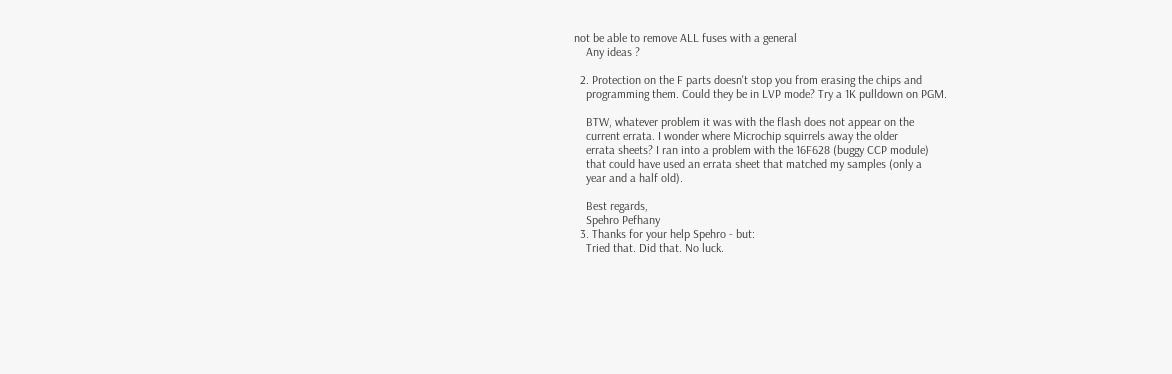not be able to remove ALL fuses with a general
    Any ideas ?

  2. Protection on the F parts doesn't stop you from erasing the chips and
    programming them. Could they be in LVP mode? Try a 1K pulldown on PGM.

    BTW, whatever problem it was with the flash does not appear on the
    current errata. I wonder where Microchip squirrels away the older
    errata sheets? I ran into a problem with the 16F628 (buggy CCP module)
    that could have used an errata sheet that matched my samples (only a
    year and a half old).

    Best regards,
    Spehro Pefhany
  3. Thanks for your help Spehro - but:
    Tried that. Did that. No luck.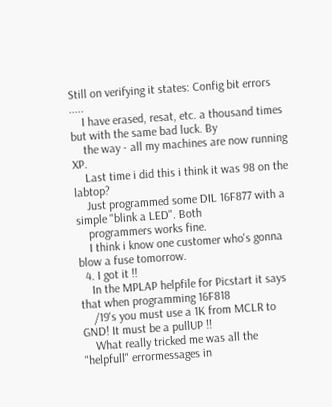Still on verifying it states: Config bit errors .....
    I have erased, resat, etc. a thousand times but with the same bad luck. By
    the way - all my machines are now running XP.
    Last time i did this i think it was 98 on the labtop?
    Just programmed some DIL 16F877 with a simple "blink a LED". Both
    programmers works fine.
    I think i know one customer who's gonna blow a fuse tomorrow.
  4. I got it !!
    In the MPLAP helpfile for Picstart it says that when programming 16F818
    /19's you must use a 1K from MCLR to GND! It must be a pullUP !!
    What really tricked me was all the "helpfull" errormessages in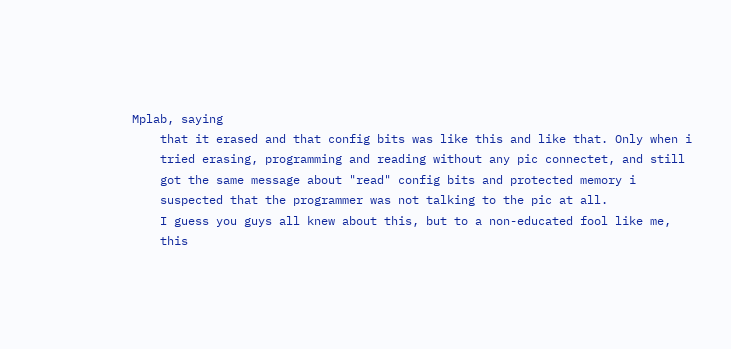Mplab, saying
    that it erased and that config bits was like this and like that. Only when i
    tried erasing, programming and reading without any pic connectet, and still
    got the same message about "read" config bits and protected memory i
    suspected that the programmer was not talking to the pic at all.
    I guess you guys all knew about this, but to a non-educated fool like me,
    this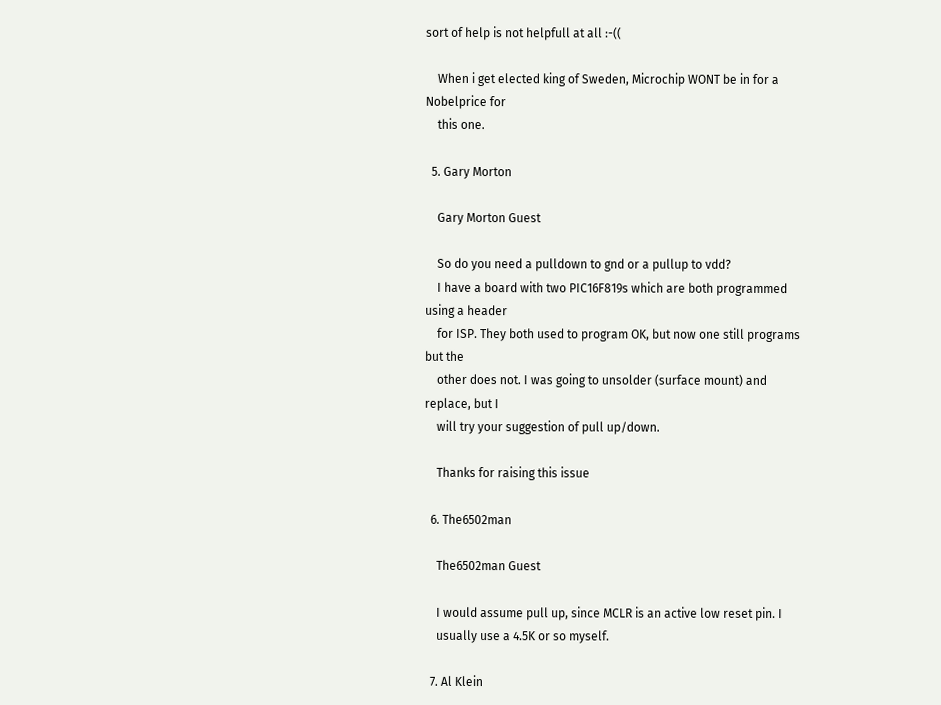sort of help is not helpfull at all :-((

    When i get elected king of Sweden, Microchip WONT be in for a Nobelprice for
    this one.

  5. Gary Morton

    Gary Morton Guest

    So do you need a pulldown to gnd or a pullup to vdd?
    I have a board with two PIC16F819s which are both programmed using a header
    for ISP. They both used to program OK, but now one still programs but the
    other does not. I was going to unsolder (surface mount) and replace, but I
    will try your suggestion of pull up/down.

    Thanks for raising this issue

  6. The6502man

    The6502man Guest

    I would assume pull up, since MCLR is an active low reset pin. I
    usually use a 4.5K or so myself.

  7. Al Klein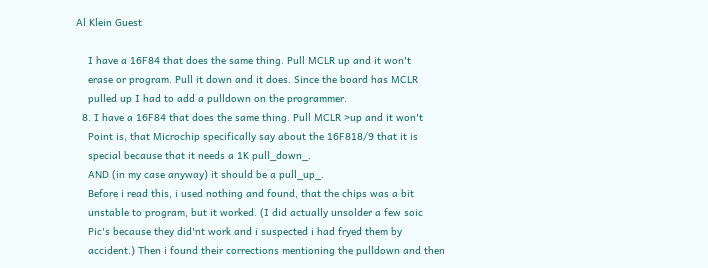Al Klein Guest

    I have a 16F84 that does the same thing. Pull MCLR up and it won't
    erase or program. Pull it down and it does. Since the board has MCLR
    pulled up I had to add a pulldown on the programmer.
  8. I have a 16F84 that does the same thing. Pull MCLR >up and it won't
    Point is, that Microchip specifically say about the 16F818/9 that it is
    special because that it needs a 1K pull_down_.
    AND (in my case anyway) it should be a pull_up_.
    Before i read this, i used nothing and found, that the chips was a bit
    unstable to program, but it worked. (I did actually unsolder a few soic
    Pic's because they did'nt work and i suspected i had fryed them by
    accident.) Then i found their corrections mentioning the pulldown and then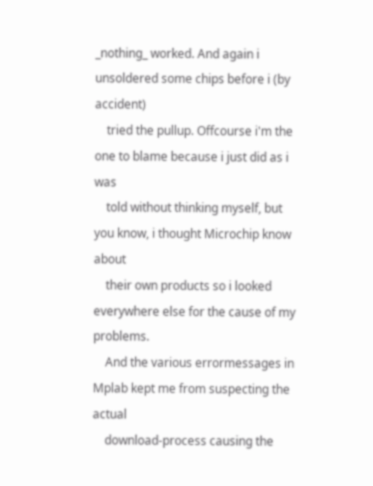_nothing_ worked. And again i unsoldered some chips before i (by accident)
    tried the pullup. Offcourse i'm the one to blame because i just did as i was
    told without thinking myself, but you know, i thought Microchip know about
    their own products so i looked everywhere else for the cause of my problems.
    And the various errormessages in Mplab kept me from suspecting the actual
    download-process causing the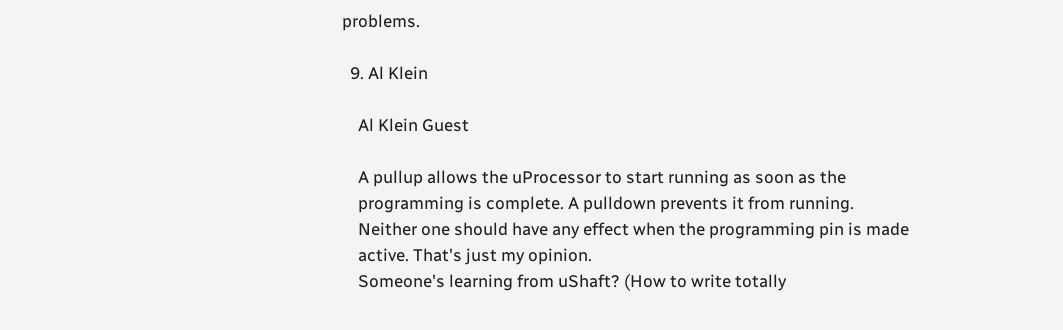problems.

  9. Al Klein

    Al Klein Guest

    A pullup allows the uProcessor to start running as soon as the
    programming is complete. A pulldown prevents it from running.
    Neither one should have any effect when the programming pin is made
    active. That's just my opinion.
    Someone's learning from uShaft? (How to write totally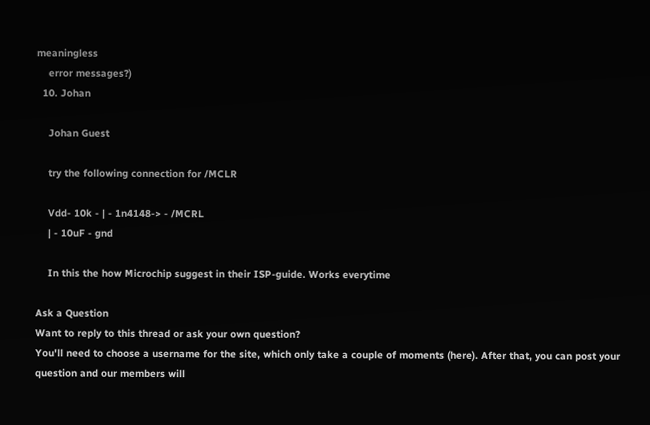meaningless
    error messages?)
  10. Johan

    Johan Guest

    try the following connection for /MCLR

    Vdd- 10k - | - 1n4148-> - /MCRL
    | - 10uF - gnd

    In this the how Microchip suggest in their ISP-guide. Works everytime

Ask a Question
Want to reply to this thread or ask your own question?
You'll need to choose a username for the site, which only take a couple of moments (here). After that, you can post your question and our members will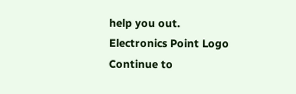help you out.
Electronics Point Logo
Continue to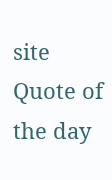site
Quote of the day